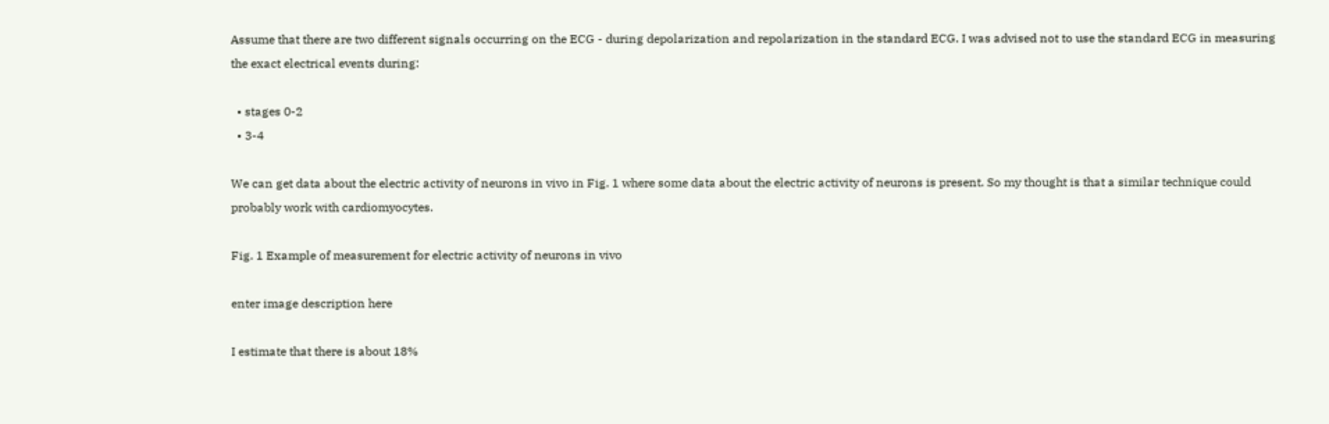Assume that there are two different signals occurring on the ECG - during depolarization and repolarization in the standard ECG. I was advised not to use the standard ECG in measuring the exact electrical events during:

  • stages 0-2
  • 3-4

We can get data about the electric activity of neurons in vivo in Fig. 1 where some data about the electric activity of neurons is present. So my thought is that a similar technique could probably work with cardiomyocytes.

Fig. 1 Example of measurement for electric activity of neurons in vivo

enter image description here

I estimate that there is about 18%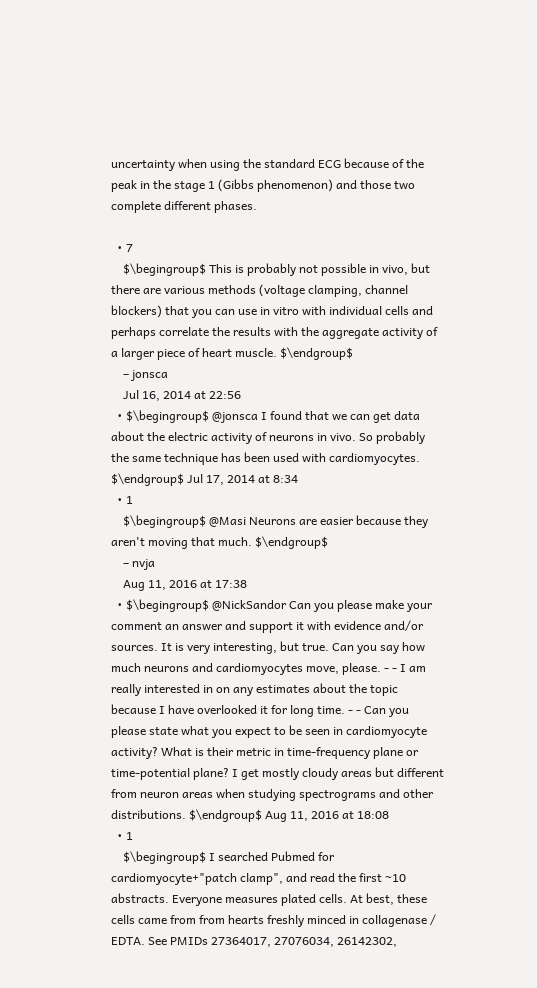uncertainty when using the standard ECG because of the peak in the stage 1 (Gibbs phenomenon) and those two complete different phases.

  • 7
    $\begingroup$ This is probably not possible in vivo, but there are various methods (voltage clamping, channel blockers) that you can use in vitro with individual cells and perhaps correlate the results with the aggregate activity of a larger piece of heart muscle. $\endgroup$
    – jonsca
    Jul 16, 2014 at 22:56
  • $\begingroup$ @jonsca I found that we can get data about the electric activity of neurons in vivo. So probably the same technique has been used with cardiomyocytes. $\endgroup$ Jul 17, 2014 at 8:34
  • 1
    $\begingroup$ @Masi Neurons are easier because they aren't moving that much. $\endgroup$
    – nvja
    Aug 11, 2016 at 17:38
  • $\begingroup$ @NickSandor Can you please make your comment an answer and support it with evidence and/or sources. It is very interesting, but true. Can you say how much neurons and cardiomyocytes move, please. - - I am really interested in on any estimates about the topic because I have overlooked it for long time. - - Can you please state what you expect to be seen in cardiomyocyte activity? What is their metric in time-frequency plane or time-potential plane? I get mostly cloudy areas but different from neuron areas when studying spectrograms and other distributions. $\endgroup$ Aug 11, 2016 at 18:08
  • 1
    $\begingroup$ I searched Pubmed for cardiomyocyte+"patch clamp", and read the first ~10 abstracts. Everyone measures plated cells. At best, these cells came from from hearts freshly minced in collagenase / EDTA. See PMIDs 27364017, 27076034, 26142302,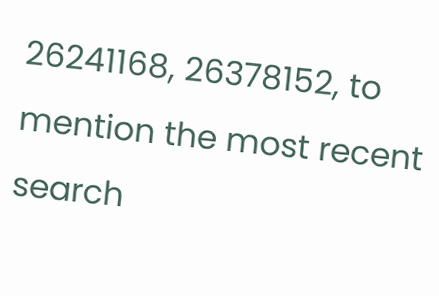26241168, 26378152, to mention the most recent search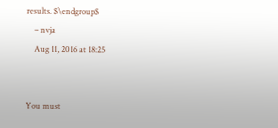results. $\endgroup$
    – nvja
    Aug 11, 2016 at 18:25


You must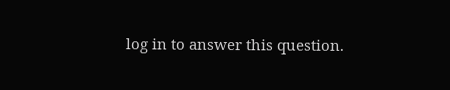log in to answer this question.